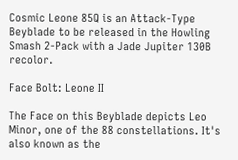Cosmic Leone 85Q is an Attack-Type Beyblade to be released in the Howling Smash 2-Pack with a Jade Jupiter 130B recolor.

Face Bolt: Leone II

The Face on this Beyblade depicts Leo Minor, one of the 88 constellations. It's also known as the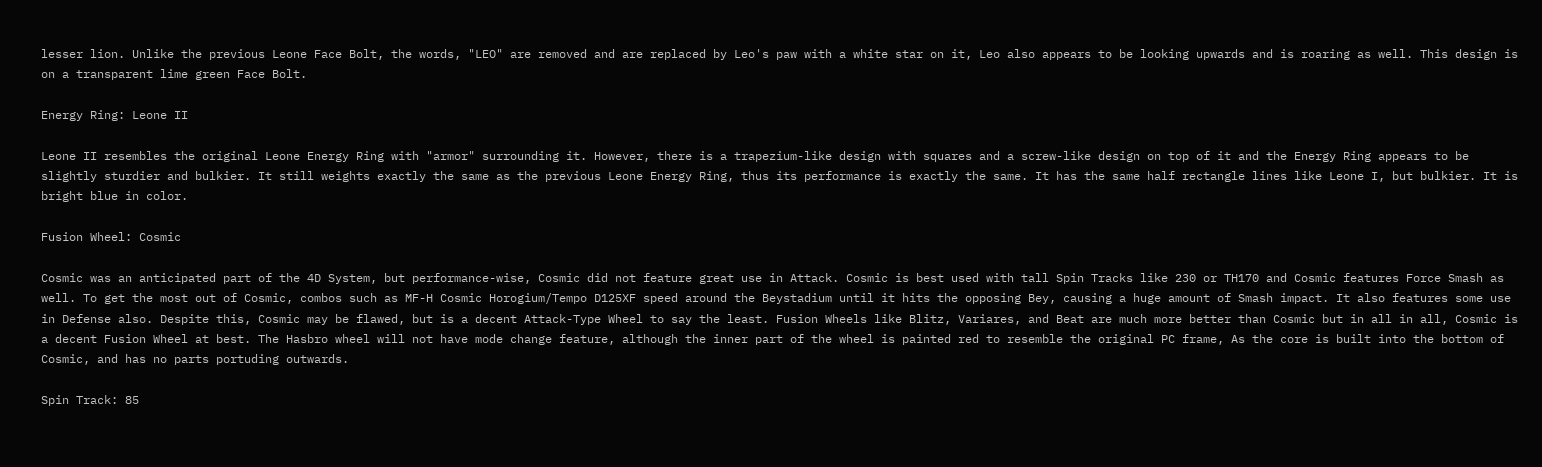lesser lion. Unlike the previous Leone Face Bolt, the words, "LEO" are removed and are replaced by Leo's paw with a white star on it, Leo also appears to be looking upwards and is roaring as well. This design is on a transparent lime green Face Bolt.

Energy Ring: Leone II

Leone II resembles the original Leone Energy Ring with "armor" surrounding it. However, there is a trapezium-like design with squares and a screw-like design on top of it and the Energy Ring appears to be slightly sturdier and bulkier. It still weights exactly the same as the previous Leone Energy Ring, thus its performance is exactly the same. It has the same half rectangle lines like Leone I, but bulkier. It is bright blue in color.

Fusion Wheel: Cosmic

Cosmic was an anticipated part of the 4D System, but performance-wise, Cosmic did not feature great use in Attack. Cosmic is best used with tall Spin Tracks like 230 or TH170 and Cosmic features Force Smash as well. To get the most out of Cosmic, combos such as MF-H Cosmic Horogium/Tempo D125XF speed around the Beystadium until it hits the opposing Bey, causing a huge amount of Smash impact. It also features some use in Defense also. Despite this, Cosmic may be flawed, but is a decent Attack-Type Wheel to say the least. Fusion Wheels like Blitz, Variares, and Beat are much more better than Cosmic but in all in all, Cosmic is a decent Fusion Wheel at best. The Hasbro wheel will not have mode change feature, although the inner part of the wheel is painted red to resemble the original PC frame, As the core is built into the bottom of Cosmic, and has no parts portuding outwards.

Spin Track: 85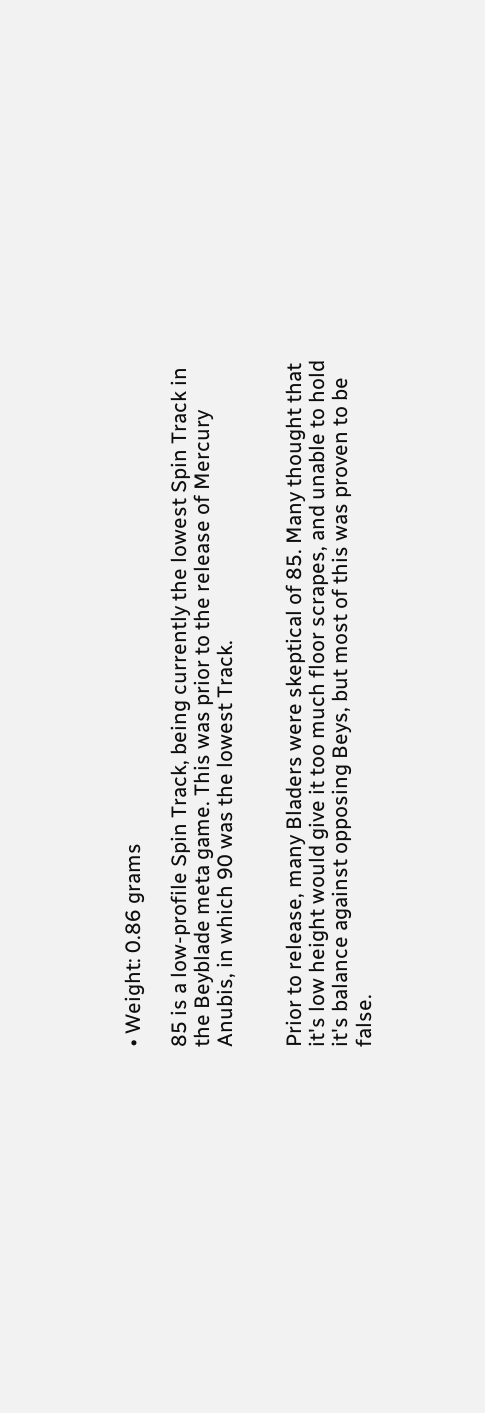• Weight: 0.86 grams

85 is a low-profile Spin Track, being currently the lowest Spin Track in the Beyblade meta game. This was prior to the release of Mercury Anubis, in which 90 was the lowest Track.


Prior to release, many Bladers were skeptical of 85. Many thought that it's low height would give it too much floor scrapes, and unable to hold it's balance against opposing Beys, but most of this was proven to be false.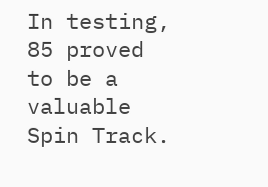In testing, 85 proved to be a valuable Spin Track.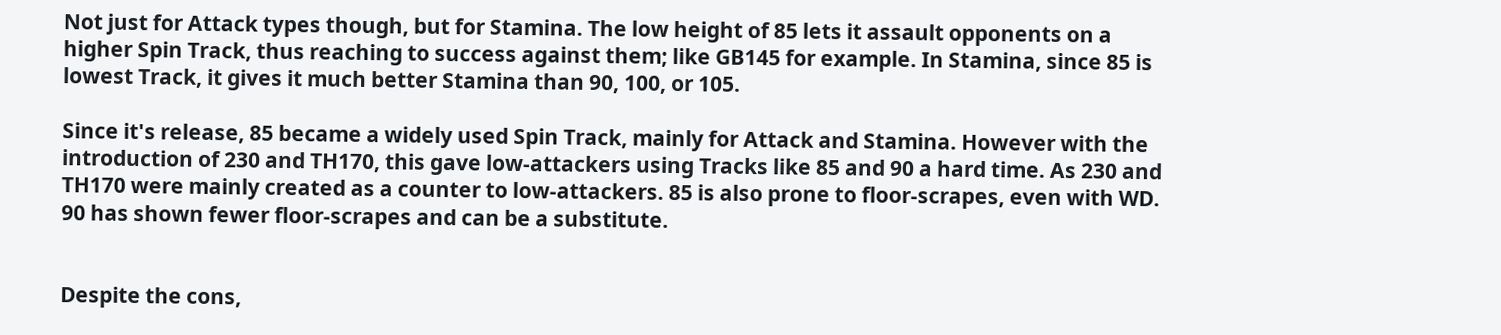Not just for Attack types though, but for Stamina. The low height of 85 lets it assault opponents on a higher Spin Track, thus reaching to success against them; like GB145 for example. In Stamina, since 85 is lowest Track, it gives it much better Stamina than 90, 100, or 105.

Since it's release, 85 became a widely used Spin Track, mainly for Attack and Stamina. However with the introduction of 230 and TH170, this gave low-attackers using Tracks like 85 and 90 a hard time. As 230 and TH170 were mainly created as a counter to low-attackers. 85 is also prone to floor-scrapes, even with WD. 90 has shown fewer floor-scrapes and can be a substitute.


Despite the cons,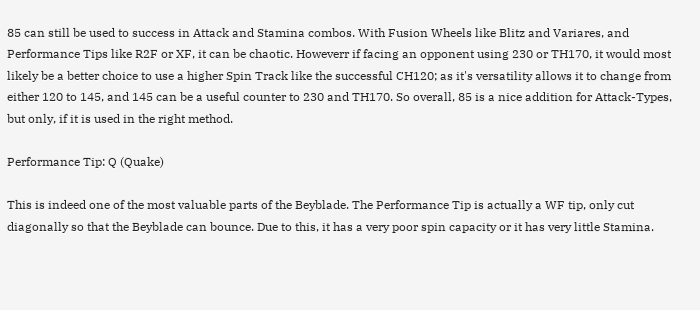85 can still be used to success in Attack and Stamina combos. With Fusion Wheels like Blitz and Variares, and Performance Tips like R2F or XF, it can be chaotic. Howeverr if facing an opponent using 230 or TH170, it would most likely be a better choice to use a higher Spin Track like the successful CH120; as it's versatility allows it to change from either 120 to 145, and 145 can be a useful counter to 230 and TH170. So overall, 85 is a nice addition for Attack-Types, but only, if it is used in the right method.

Performance Tip: Q (Quake)

This is indeed one of the most valuable parts of the Beyblade. The Performance Tip is actually a WF tip, only cut diagonally so that the Beyblade can bounce. Due to this, it has a very poor spin capacity or it has very little Stamina.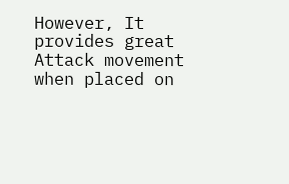However, It provides great Attack movement when placed on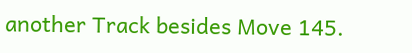another Track besides Move 145.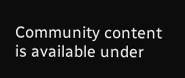Community content is available under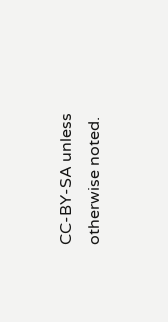CC-BY-SA unless otherwise noted.